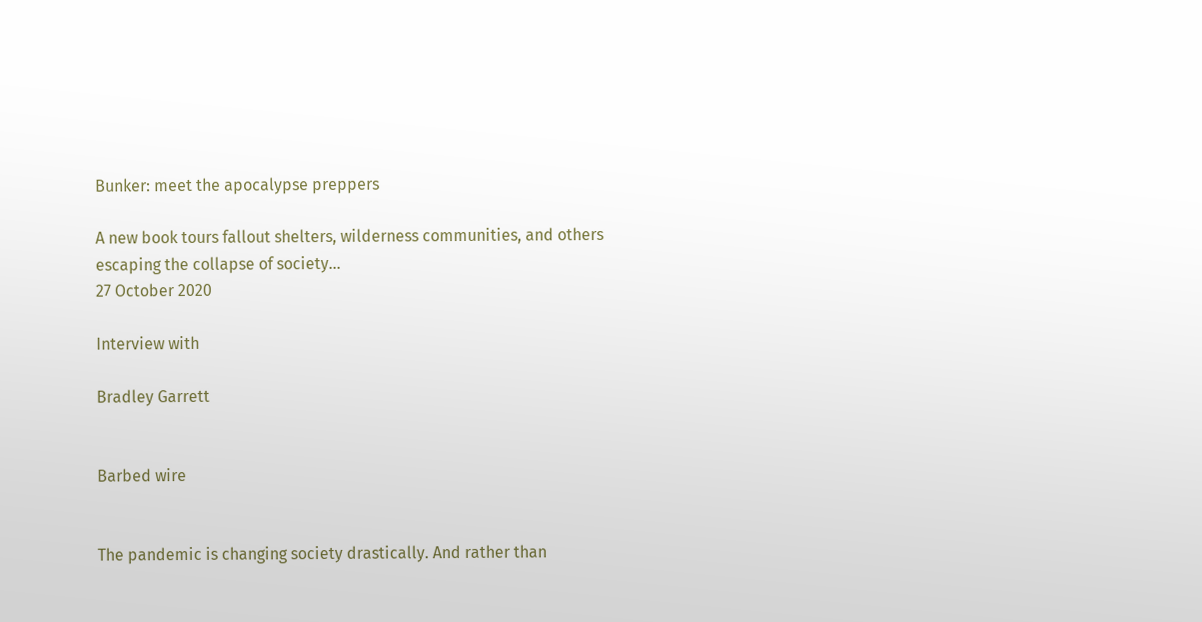Bunker: meet the apocalypse preppers

A new book tours fallout shelters, wilderness communities, and others escaping the collapse of society...
27 October 2020

Interview with

Bradley Garrett


Barbed wire


The pandemic is changing society drastically. And rather than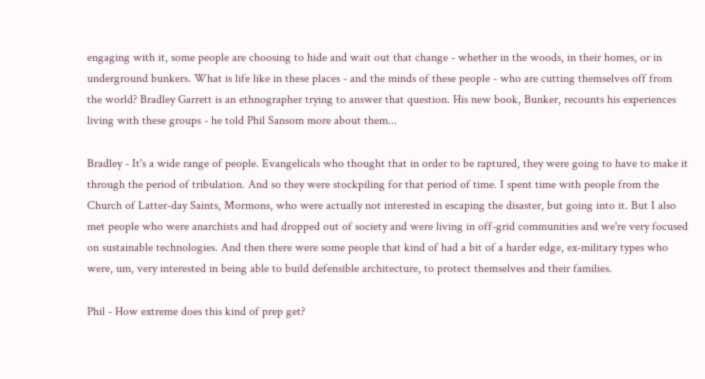engaging with it, some people are choosing to hide and wait out that change - whether in the woods, in their homes, or in underground bunkers. What is life like in these places - and the minds of these people - who are cutting themselves off from the world? Bradley Garrett is an ethnographer trying to answer that question. His new book, Bunker, recounts his experiences living with these groups - he told Phil Sansom more about them...

Bradley - It's a wide range of people. Evangelicals who thought that in order to be raptured, they were going to have to make it through the period of tribulation. And so they were stockpiling for that period of time. I spent time with people from the Church of Latter-day Saints, Mormons, who were actually not interested in escaping the disaster, but going into it. But I also met people who were anarchists and had dropped out of society and were living in off-grid communities and we're very focused on sustainable technologies. And then there were some people that kind of had a bit of a harder edge, ex-military types who were, um, very interested in being able to build defensible architecture, to protect themselves and their families.

Phil - How extreme does this kind of prep get?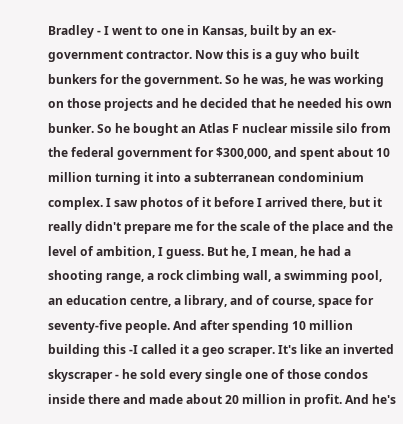Bradley - I went to one in Kansas, built by an ex-government contractor. Now this is a guy who built bunkers for the government. So he was, he was working on those projects and he decided that he needed his own bunker. So he bought an Atlas F nuclear missile silo from the federal government for $300,000, and spent about 10 million turning it into a subterranean condominium complex. I saw photos of it before I arrived there, but it really didn't prepare me for the scale of the place and the level of ambition, I guess. But he, I mean, he had a shooting range, a rock climbing wall, a swimming pool, an education centre, a library, and of course, space for seventy-five people. And after spending 10 million building this -I called it a geo scraper. It's like an inverted skyscraper - he sold every single one of those condos inside there and made about 20 million in profit. And he's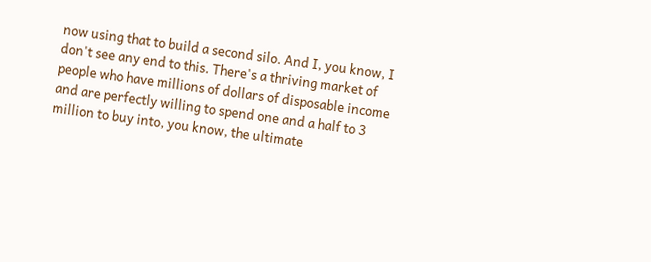now using that to build a second silo. And I, you know, I don't see any end to this. There's a thriving market of people who have millions of dollars of disposable income and are perfectly willing to spend one and a half to 3 million to buy into, you know, the ultimate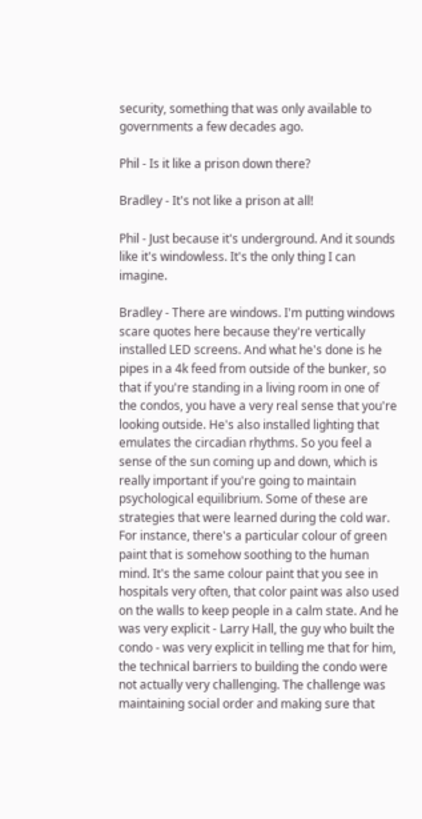security, something that was only available to governments a few decades ago.

Phil - Is it like a prison down there?

Bradley - It's not like a prison at all!

Phil - Just because it's underground. And it sounds like it's windowless. It's the only thing I can imagine.

Bradley - There are windows. I'm putting windows scare quotes here because they're vertically installed LED screens. And what he's done is he pipes in a 4k feed from outside of the bunker, so that if you're standing in a living room in one of the condos, you have a very real sense that you're looking outside. He's also installed lighting that emulates the circadian rhythms. So you feel a sense of the sun coming up and down, which is really important if you're going to maintain psychological equilibrium. Some of these are strategies that were learned during the cold war. For instance, there's a particular colour of green paint that is somehow soothing to the human mind. It's the same colour paint that you see in hospitals very often, that color paint was also used on the walls to keep people in a calm state. And he was very explicit - Larry Hall, the guy who built the condo - was very explicit in telling me that for him, the technical barriers to building the condo were not actually very challenging. The challenge was maintaining social order and making sure that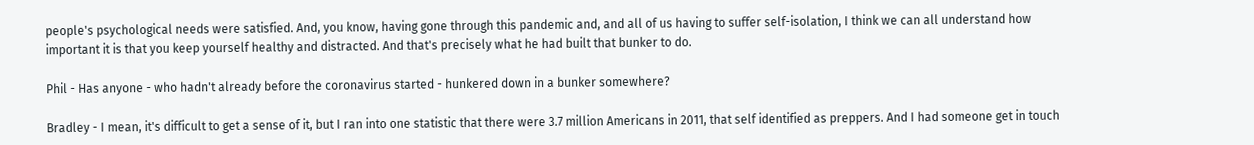people's psychological needs were satisfied. And, you know, having gone through this pandemic and, and all of us having to suffer self-isolation, I think we can all understand how important it is that you keep yourself healthy and distracted. And that's precisely what he had built that bunker to do.

Phil - Has anyone - who hadn't already before the coronavirus started - hunkered down in a bunker somewhere?

Bradley - I mean, it's difficult to get a sense of it, but I ran into one statistic that there were 3.7 million Americans in 2011, that self identified as preppers. And I had someone get in touch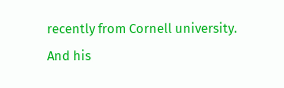recently from Cornell university. And his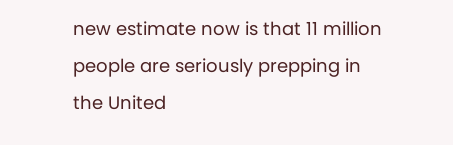new estimate now is that 11 million people are seriously prepping in the United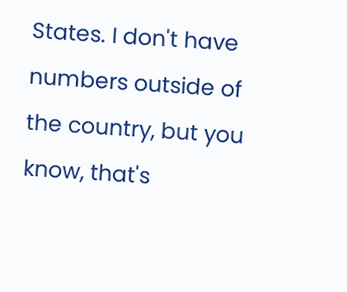States. I don't have numbers outside of the country, but you know, that's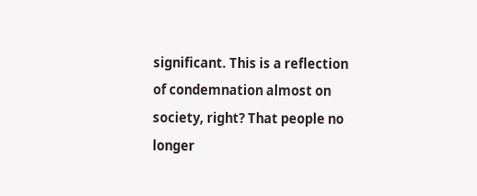significant. This is a reflection of condemnation almost on society, right? That people no longer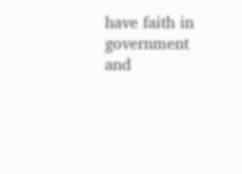have faith in government and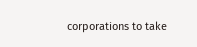corporations to take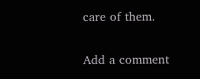care of them.


Add a comment